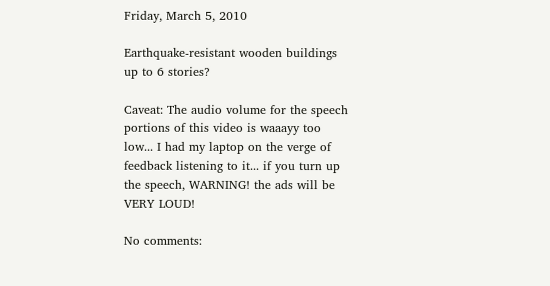Friday, March 5, 2010

Earthquake-resistant wooden buildings up to 6 stories?

Caveat: The audio volume for the speech portions of this video is waaayy too low... I had my laptop on the verge of feedback listening to it... if you turn up the speech, WARNING! the ads will be VERY LOUD!

No comments: